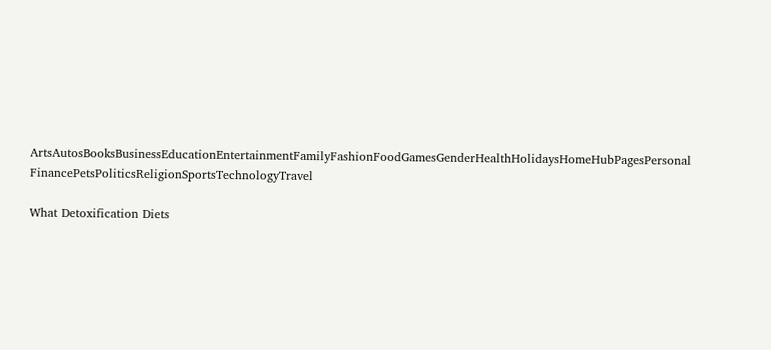ArtsAutosBooksBusinessEducationEntertainmentFamilyFashionFoodGamesGenderHealthHolidaysHomeHubPagesPersonal FinancePetsPoliticsReligionSportsTechnologyTravel

What Detoxification Diets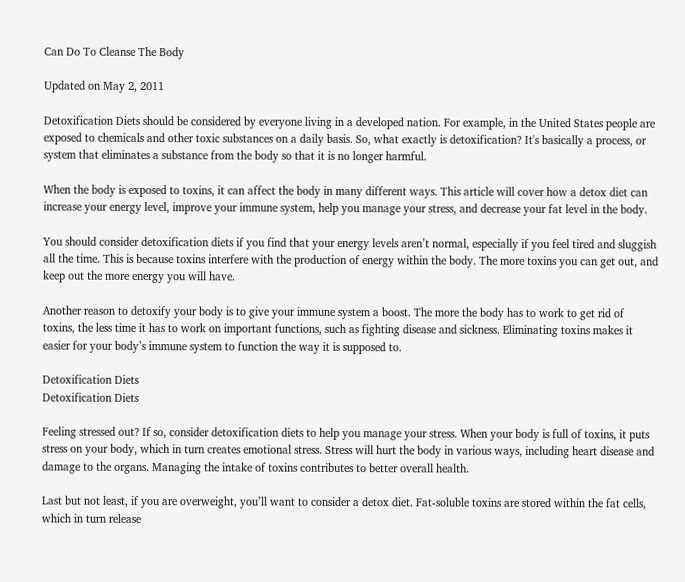Can Do To Cleanse The Body

Updated on May 2, 2011

Detoxification Diets should be considered by everyone living in a developed nation. For example, in the United States people are exposed to chemicals and other toxic substances on a daily basis. So, what exactly is detoxification? It's basically a process, or system that eliminates a substance from the body so that it is no longer harmful.

When the body is exposed to toxins, it can affect the body in many different ways. This article will cover how a detox diet can increase your energy level, improve your immune system, help you manage your stress, and decrease your fat level in the body.

You should consider detoxification diets if you find that your energy levels aren’t normal, especially if you feel tired and sluggish all the time. This is because toxins interfere with the production of energy within the body. The more toxins you can get out, and keep out the more energy you will have.

Another reason to detoxify your body is to give your immune system a boost. The more the body has to work to get rid of toxins, the less time it has to work on important functions, such as fighting disease and sickness. Eliminating toxins makes it easier for your body’s immune system to function the way it is supposed to.

Detoxification Diets
Detoxification Diets

Feeling stressed out? If so, consider detoxification diets to help you manage your stress. When your body is full of toxins, it puts stress on your body, which in turn creates emotional stress. Stress will hurt the body in various ways, including heart disease and damage to the organs. Managing the intake of toxins contributes to better overall health.

Last but not least, if you are overweight, you’ll want to consider a detox diet. Fat-soluble toxins are stored within the fat cells, which in turn release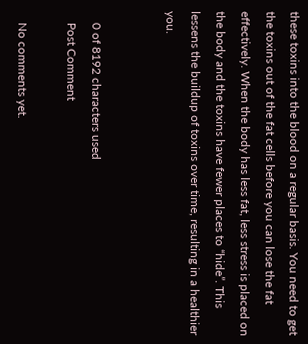these toxins into the blood on a regular basis. You need to get the toxins out of the fat cells before you can lose the fat effectively. When the body has less fat, less stress is placed on the body and the toxins have fewer places to “hide”. This lessens the buildup of toxins over time, resulting in a healthier you.


    0 of 8192 characters used
    Post Comment

    No comments yet.